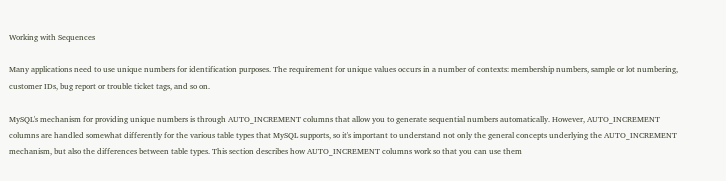Working with Sequences

Many applications need to use unique numbers for identification purposes. The requirement for unique values occurs in a number of contexts: membership numbers, sample or lot numbering, customer IDs, bug report or trouble ticket tags, and so on.

MySQL's mechanism for providing unique numbers is through AUTO_INCREMENT columns that allow you to generate sequential numbers automatically. However, AUTO_INCREMENT columns are handled somewhat differently for the various table types that MySQL supports, so it's important to understand not only the general concepts underlying the AUTO_INCREMENT mechanism, but also the differences between table types. This section describes how AUTO_INCREMENT columns work so that you can use them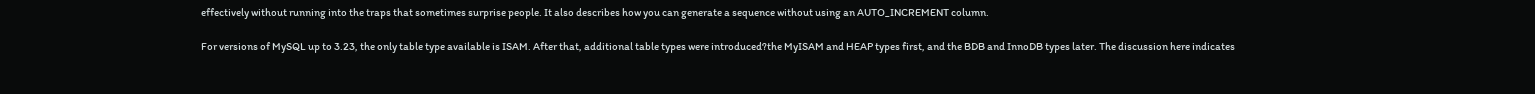effectively without running into the traps that sometimes surprise people. It also describes how you can generate a sequence without using an AUTO_INCREMENT column.

For versions of MySQL up to 3.23, the only table type available is ISAM. After that, additional table types were introduced?the MyISAM and HEAP types first, and the BDB and InnoDB types later. The discussion here indicates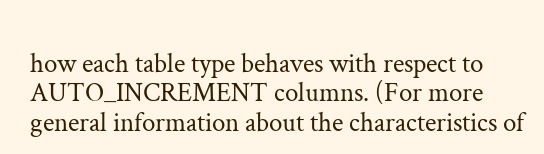how each table type behaves with respect to AUTO_INCREMENT columns. (For more general information about the characteristics of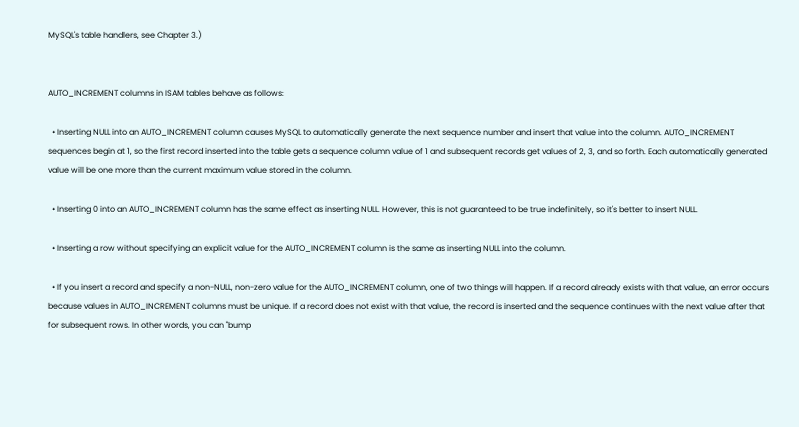MySQL's table handlers, see Chapter 3.)


AUTO_INCREMENT columns in ISAM tables behave as follows:

  • Inserting NULL into an AUTO_INCREMENT column causes MySQL to automatically generate the next sequence number and insert that value into the column. AUTO_INCREMENT sequences begin at 1, so the first record inserted into the table gets a sequence column value of 1 and subsequent records get values of 2, 3, and so forth. Each automatically generated value will be one more than the current maximum value stored in the column.

  • Inserting 0 into an AUTO_INCREMENT column has the same effect as inserting NULL. However, this is not guaranteed to be true indefinitely, so it's better to insert NULL.

  • Inserting a row without specifying an explicit value for the AUTO_INCREMENT column is the same as inserting NULL into the column.

  • If you insert a record and specify a non-NULL, non-zero value for the AUTO_INCREMENT column, one of two things will happen. If a record already exists with that value, an error occurs because values in AUTO_INCREMENT columns must be unique. If a record does not exist with that value, the record is inserted and the sequence continues with the next value after that for subsequent rows. In other words, you can "bump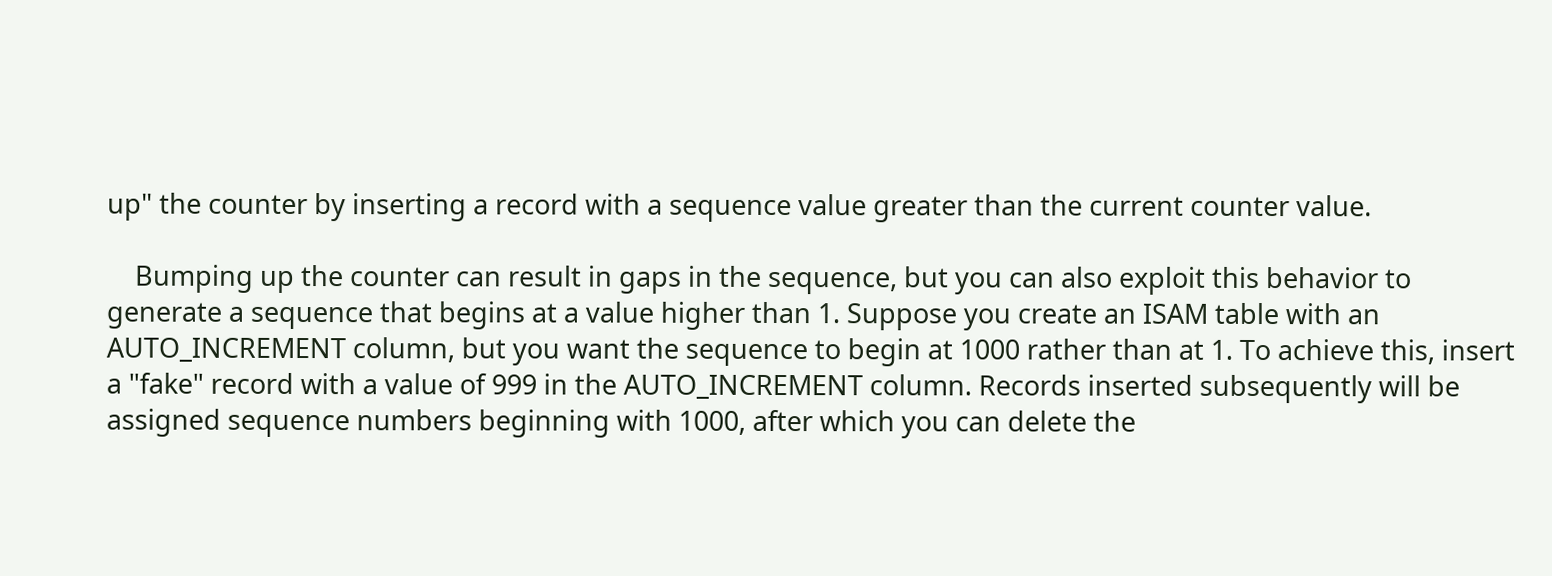up" the counter by inserting a record with a sequence value greater than the current counter value.

    Bumping up the counter can result in gaps in the sequence, but you can also exploit this behavior to generate a sequence that begins at a value higher than 1. Suppose you create an ISAM table with an AUTO_INCREMENT column, but you want the sequence to begin at 1000 rather than at 1. To achieve this, insert a "fake" record with a value of 999 in the AUTO_INCREMENT column. Records inserted subsequently will be assigned sequence numbers beginning with 1000, after which you can delete the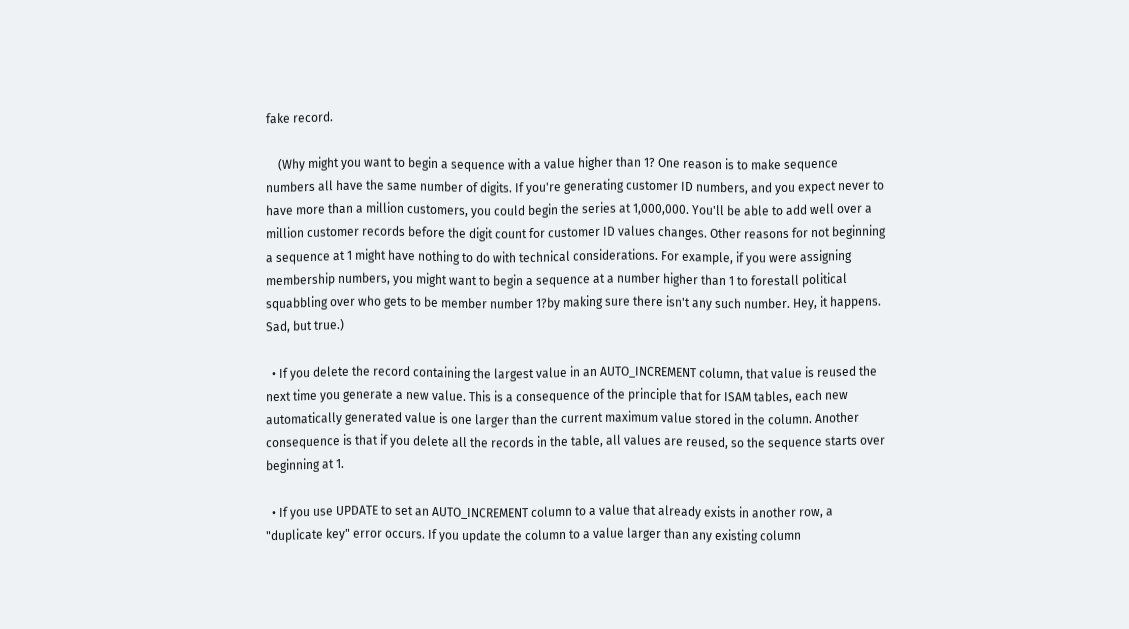fake record.

    (Why might you want to begin a sequence with a value higher than 1? One reason is to make sequence numbers all have the same number of digits. If you're generating customer ID numbers, and you expect never to have more than a million customers, you could begin the series at 1,000,000. You'll be able to add well over a million customer records before the digit count for customer ID values changes. Other reasons for not beginning a sequence at 1 might have nothing to do with technical considerations. For example, if you were assigning membership numbers, you might want to begin a sequence at a number higher than 1 to forestall political squabbling over who gets to be member number 1?by making sure there isn't any such number. Hey, it happens. Sad, but true.)

  • If you delete the record containing the largest value in an AUTO_INCREMENT column, that value is reused the next time you generate a new value. This is a consequence of the principle that for ISAM tables, each new automatically generated value is one larger than the current maximum value stored in the column. Another consequence is that if you delete all the records in the table, all values are reused, so the sequence starts over beginning at 1.

  • If you use UPDATE to set an AUTO_INCREMENT column to a value that already exists in another row, a "duplicate key" error occurs. If you update the column to a value larger than any existing column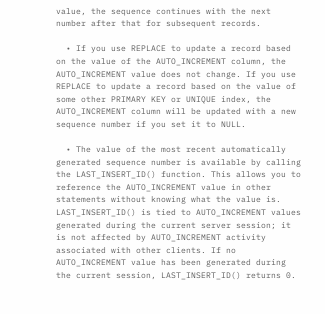value, the sequence continues with the next number after that for subsequent records.

  • If you use REPLACE to update a record based on the value of the AUTO_INCREMENT column, the AUTO_INCREMENT value does not change. If you use REPLACE to update a record based on the value of some other PRIMARY KEY or UNIQUE index, the AUTO_INCREMENT column will be updated with a new sequence number if you set it to NULL.

  • The value of the most recent automatically generated sequence number is available by calling the LAST_INSERT_ID() function. This allows you to reference the AUTO_INCREMENT value in other statements without knowing what the value is. LAST_INSERT_ID() is tied to AUTO_INCREMENT values generated during the current server session; it is not affected by AUTO_INCREMENT activity associated with other clients. If no AUTO_INCREMENT value has been generated during the current session, LAST_INSERT_ID() returns 0.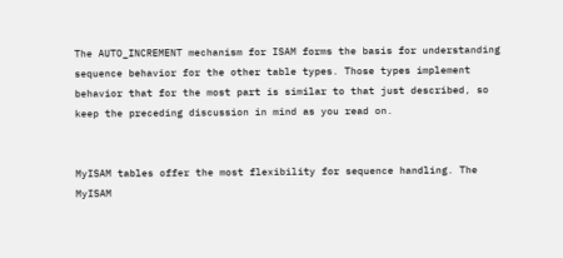The AUTO_INCREMENT mechanism for ISAM forms the basis for understanding sequence behavior for the other table types. Those types implement behavior that for the most part is similar to that just described, so keep the preceding discussion in mind as you read on.


MyISAM tables offer the most flexibility for sequence handling. The MyISAM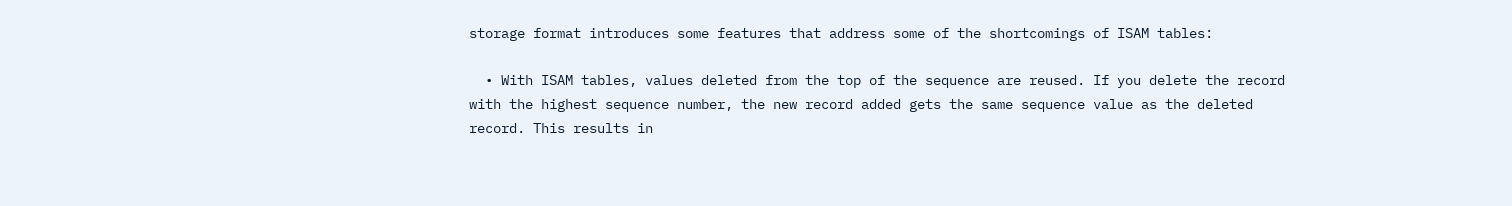storage format introduces some features that address some of the shortcomings of ISAM tables:

  • With ISAM tables, values deleted from the top of the sequence are reused. If you delete the record with the highest sequence number, the new record added gets the same sequence value as the deleted record. This results in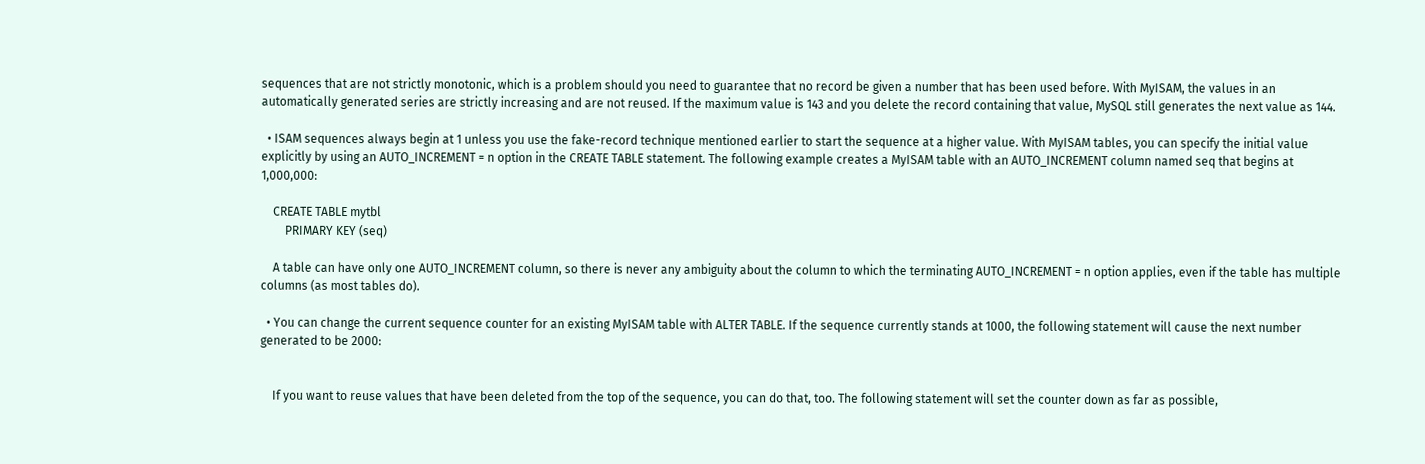sequences that are not strictly monotonic, which is a problem should you need to guarantee that no record be given a number that has been used before. With MyISAM, the values in an automatically generated series are strictly increasing and are not reused. If the maximum value is 143 and you delete the record containing that value, MySQL still generates the next value as 144.

  • ISAM sequences always begin at 1 unless you use the fake-record technique mentioned earlier to start the sequence at a higher value. With MyISAM tables, you can specify the initial value explicitly by using an AUTO_INCREMENT = n option in the CREATE TABLE statement. The following example creates a MyISAM table with an AUTO_INCREMENT column named seq that begins at 1,000,000:

    CREATE TABLE mytbl
        PRIMARY KEY (seq)

    A table can have only one AUTO_INCREMENT column, so there is never any ambiguity about the column to which the terminating AUTO_INCREMENT = n option applies, even if the table has multiple columns (as most tables do).

  • You can change the current sequence counter for an existing MyISAM table with ALTER TABLE. If the sequence currently stands at 1000, the following statement will cause the next number generated to be 2000:


    If you want to reuse values that have been deleted from the top of the sequence, you can do that, too. The following statement will set the counter down as far as possible,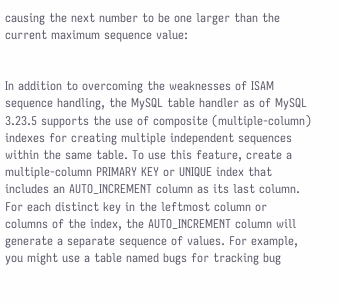causing the next number to be one larger than the current maximum sequence value:


In addition to overcoming the weaknesses of ISAM sequence handling, the MySQL table handler as of MySQL 3.23.5 supports the use of composite (multiple-column) indexes for creating multiple independent sequences within the same table. To use this feature, create a multiple-column PRIMARY KEY or UNIQUE index that includes an AUTO_INCREMENT column as its last column. For each distinct key in the leftmost column or columns of the index, the AUTO_INCREMENT column will generate a separate sequence of values. For example, you might use a table named bugs for tracking bug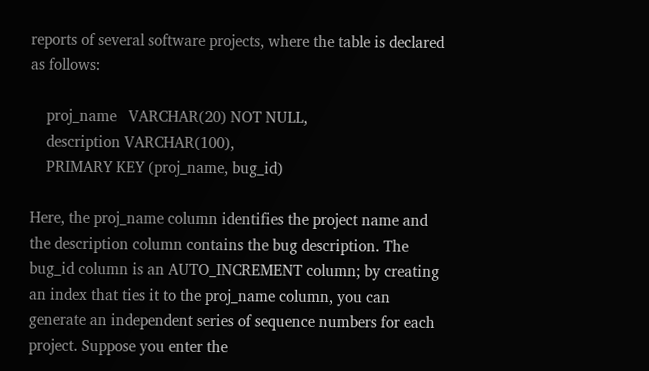reports of several software projects, where the table is declared as follows:

    proj_name   VARCHAR(20) NOT NULL,
    description VARCHAR(100),
    PRIMARY KEY (proj_name, bug_id)

Here, the proj_name column identifies the project name and the description column contains the bug description. The bug_id column is an AUTO_INCREMENT column; by creating an index that ties it to the proj_name column, you can generate an independent series of sequence numbers for each project. Suppose you enter the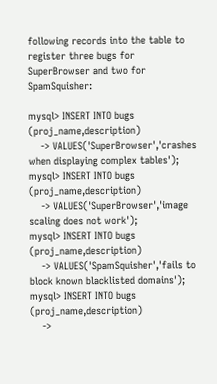following records into the table to register three bugs for SuperBrowser and two for SpamSquisher:

mysql> INSERT INTO bugs (proj_name,description)
    -> VALUES('SuperBrowser','crashes when displaying complex tables');
mysql> INSERT INTO bugs (proj_name,description)
    -> VALUES('SuperBrowser','image scaling does not work');
mysql> INSERT INTO bugs (proj_name,description)
    -> VALUES('SpamSquisher','fails to block known blacklisted domains');
mysql> INSERT INTO bugs (proj_name,description)
    ->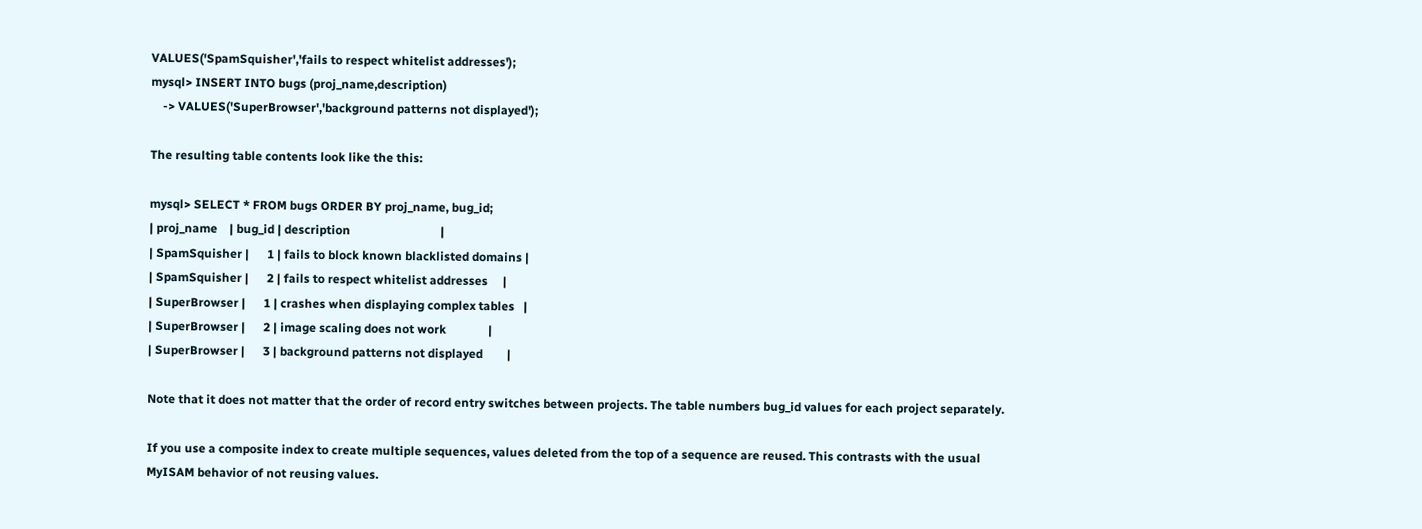VALUES('SpamSquisher','fails to respect whitelist addresses');
mysql> INSERT INTO bugs (proj_name,description)
    -> VALUES('SuperBrowser','background patterns not displayed');

The resulting table contents look like the this:

mysql> SELECT * FROM bugs ORDER BY proj_name, bug_id;
| proj_name    | bug_id | description                              |
| SpamSquisher |      1 | fails to block known blacklisted domains |
| SpamSquisher |      2 | fails to respect whitelist addresses     |
| SuperBrowser |      1 | crashes when displaying complex tables   |
| SuperBrowser |      2 | image scaling does not work              |
| SuperBrowser |      3 | background patterns not displayed        |

Note that it does not matter that the order of record entry switches between projects. The table numbers bug_id values for each project separately.

If you use a composite index to create multiple sequences, values deleted from the top of a sequence are reused. This contrasts with the usual MyISAM behavior of not reusing values.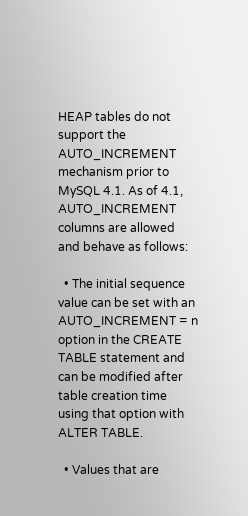HEAP tables do not support the AUTO_INCREMENT mechanism prior to MySQL 4.1. As of 4.1, AUTO_INCREMENT columns are allowed and behave as follows:

  • The initial sequence value can be set with an AUTO_INCREMENT = n option in the CREATE TABLE statement and can be modified after table creation time using that option with ALTER TABLE.

  • Values that are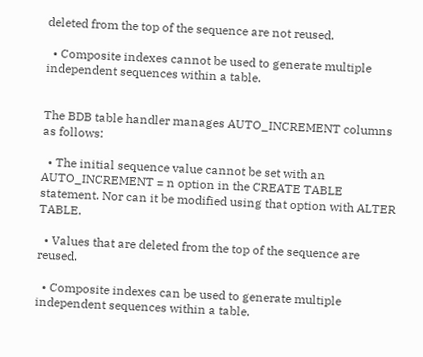deleted from the top of the sequence are not reused.

  • Composite indexes cannot be used to generate multiple independent sequences within a table.


The BDB table handler manages AUTO_INCREMENT columns as follows:

  • The initial sequence value cannot be set with an AUTO_INCREMENT = n option in the CREATE TABLE statement. Nor can it be modified using that option with ALTER TABLE.

  • Values that are deleted from the top of the sequence are reused.

  • Composite indexes can be used to generate multiple independent sequences within a table.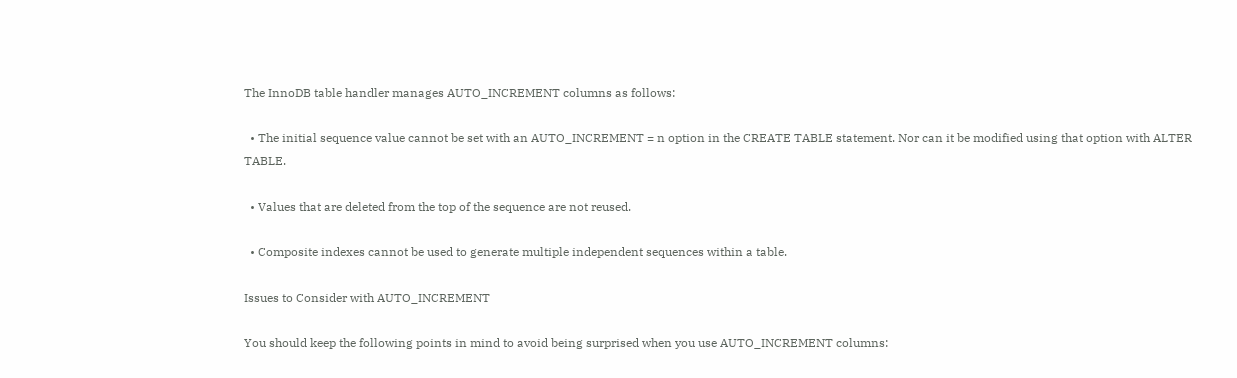The InnoDB table handler manages AUTO_INCREMENT columns as follows:

  • The initial sequence value cannot be set with an AUTO_INCREMENT = n option in the CREATE TABLE statement. Nor can it be modified using that option with ALTER TABLE.

  • Values that are deleted from the top of the sequence are not reused.

  • Composite indexes cannot be used to generate multiple independent sequences within a table.

Issues to Consider with AUTO_INCREMENT

You should keep the following points in mind to avoid being surprised when you use AUTO_INCREMENT columns: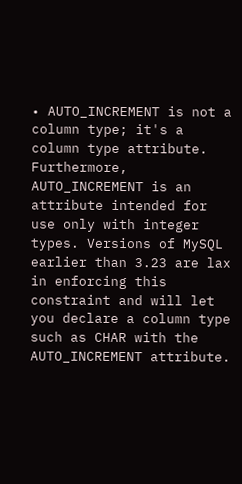• AUTO_INCREMENT is not a column type; it's a column type attribute. Furthermore, AUTO_INCREMENT is an attribute intended for use only with integer types. Versions of MySQL earlier than 3.23 are lax in enforcing this constraint and will let you declare a column type such as CHAR with the AUTO_INCREMENT attribute.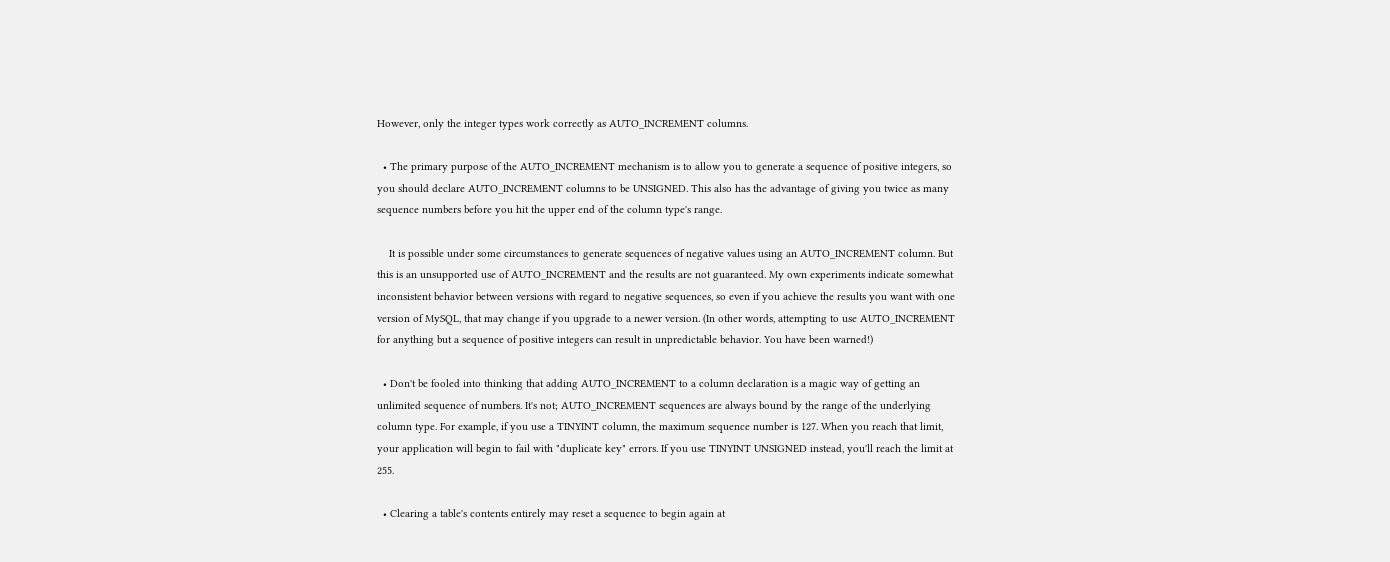However, only the integer types work correctly as AUTO_INCREMENT columns.

  • The primary purpose of the AUTO_INCREMENT mechanism is to allow you to generate a sequence of positive integers, so you should declare AUTO_INCREMENT columns to be UNSIGNED. This also has the advantage of giving you twice as many sequence numbers before you hit the upper end of the column type's range.

    It is possible under some circumstances to generate sequences of negative values using an AUTO_INCREMENT column. But this is an unsupported use of AUTO_INCREMENT and the results are not guaranteed. My own experiments indicate somewhat inconsistent behavior between versions with regard to negative sequences, so even if you achieve the results you want with one version of MySQL, that may change if you upgrade to a newer version. (In other words, attempting to use AUTO_INCREMENT for anything but a sequence of positive integers can result in unpredictable behavior. You have been warned!)

  • Don't be fooled into thinking that adding AUTO_INCREMENT to a column declaration is a magic way of getting an unlimited sequence of numbers. It's not; AUTO_INCREMENT sequences are always bound by the range of the underlying column type. For example, if you use a TINYINT column, the maximum sequence number is 127. When you reach that limit, your application will begin to fail with "duplicate key" errors. If you use TINYINT UNSIGNED instead, you'll reach the limit at 255.

  • Clearing a table's contents entirely may reset a sequence to begin again at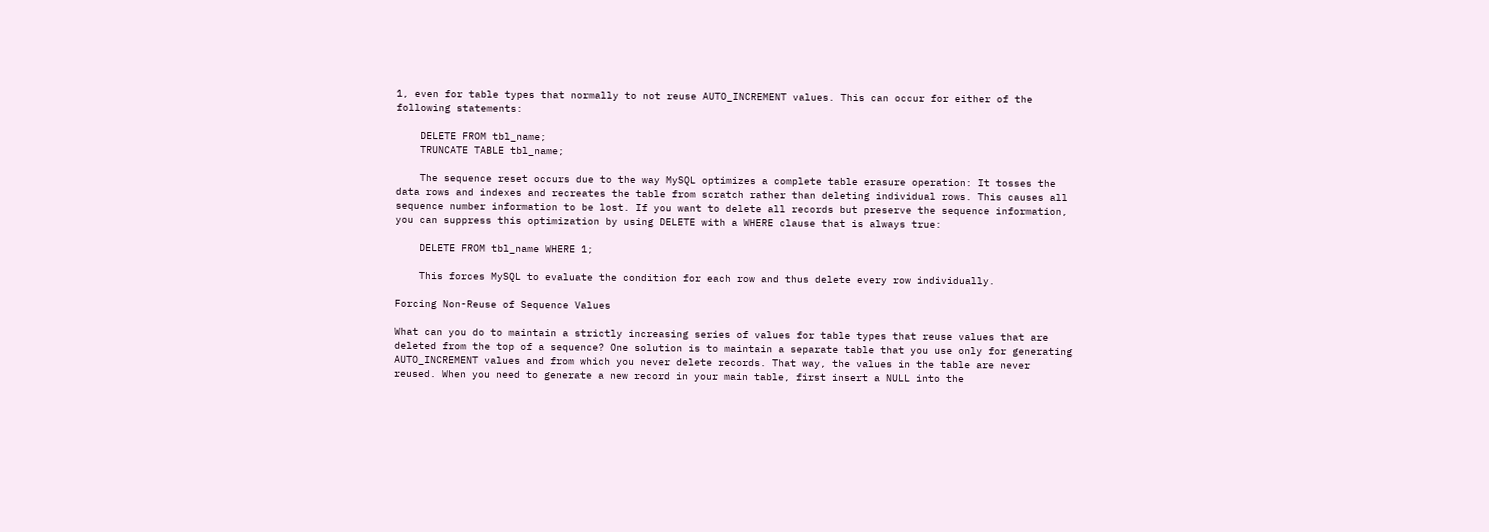1, even for table types that normally to not reuse AUTO_INCREMENT values. This can occur for either of the following statements:

    DELETE FROM tbl_name;
    TRUNCATE TABLE tbl_name;

    The sequence reset occurs due to the way MySQL optimizes a complete table erasure operation: It tosses the data rows and indexes and recreates the table from scratch rather than deleting individual rows. This causes all sequence number information to be lost. If you want to delete all records but preserve the sequence information, you can suppress this optimization by using DELETE with a WHERE clause that is always true:

    DELETE FROM tbl_name WHERE 1;

    This forces MySQL to evaluate the condition for each row and thus delete every row individually.

Forcing Non-Reuse of Sequence Values

What can you do to maintain a strictly increasing series of values for table types that reuse values that are deleted from the top of a sequence? One solution is to maintain a separate table that you use only for generating AUTO_INCREMENT values and from which you never delete records. That way, the values in the table are never reused. When you need to generate a new record in your main table, first insert a NULL into the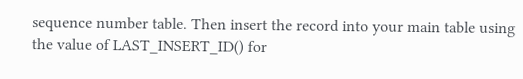sequence number table. Then insert the record into your main table using the value of LAST_INSERT_ID() for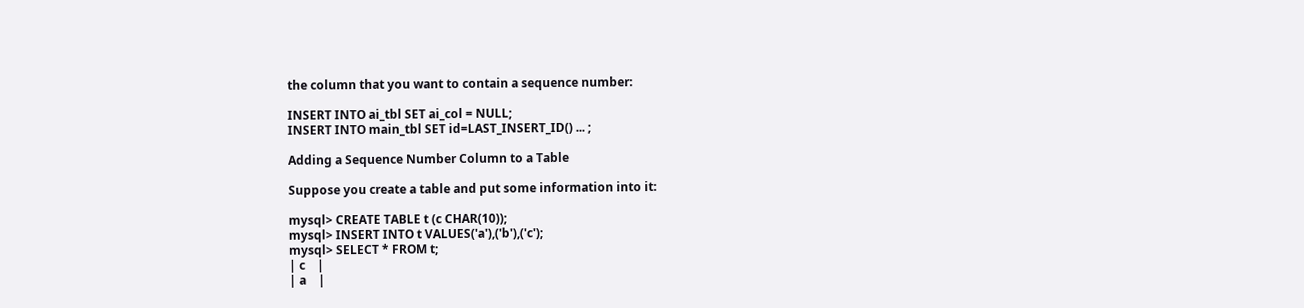the column that you want to contain a sequence number:

INSERT INTO ai_tbl SET ai_col = NULL;
INSERT INTO main_tbl SET id=LAST_INSERT_ID() ... ;

Adding a Sequence Number Column to a Table

Suppose you create a table and put some information into it:

mysql> CREATE TABLE t (c CHAR(10));
mysql> INSERT INTO t VALUES('a'),('b'),('c');
mysql> SELECT * FROM t;
| c    |
| a    |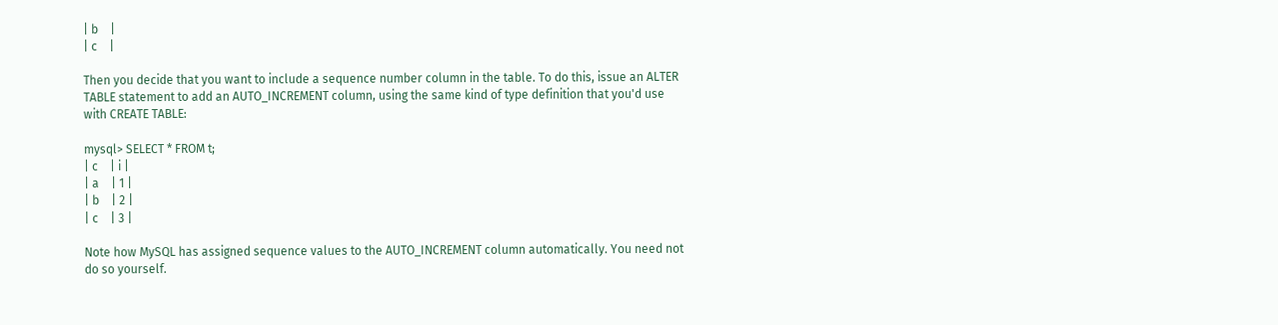| b    |
| c    |

Then you decide that you want to include a sequence number column in the table. To do this, issue an ALTER TABLE statement to add an AUTO_INCREMENT column, using the same kind of type definition that you'd use with CREATE TABLE:

mysql> SELECT * FROM t;
| c    | i |
| a    | 1 |
| b    | 2 |
| c    | 3 |

Note how MySQL has assigned sequence values to the AUTO_INCREMENT column automatically. You need not do so yourself.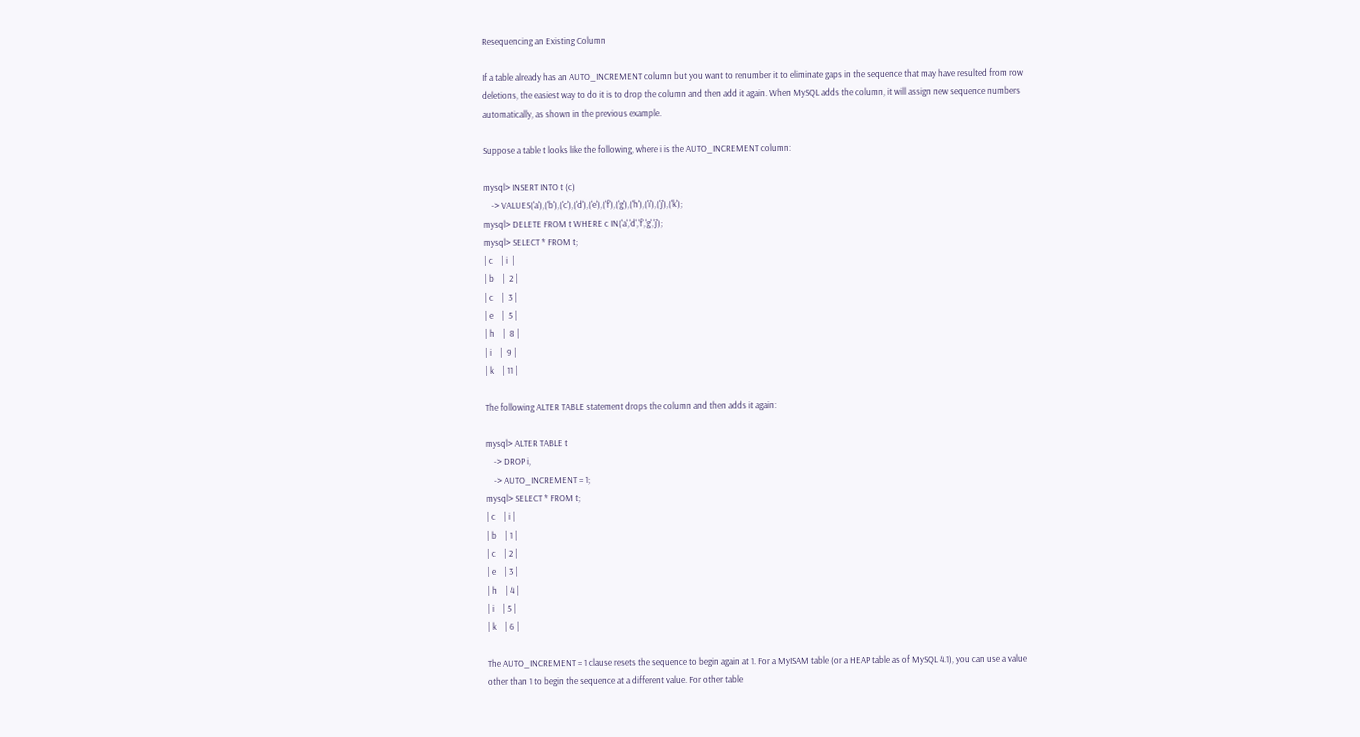Resequencing an Existing Column

If a table already has an AUTO_INCREMENT column but you want to renumber it to eliminate gaps in the sequence that may have resulted from row deletions, the easiest way to do it is to drop the column and then add it again. When MySQL adds the column, it will assign new sequence numbers automatically, as shown in the previous example.

Suppose a table t looks like the following, where i is the AUTO_INCREMENT column:

mysql> INSERT INTO t (c)
    -> VALUES('a'),('b'),('c'),('d'),('e'),('f'),('g'),('h'),('i'),('j'),('k');
mysql> DELETE FROM t WHERE c IN('a','d','f','g','j');
mysql> SELECT * FROM t;
| c    | i  |
| b    |  2 |
| c    |  3 |
| e    |  5 |
| h    |  8 |
| i    |  9 |
| k    | 11 |

The following ALTER TABLE statement drops the column and then adds it again:

mysql> ALTER TABLE t
    -> DROP i,
    -> AUTO_INCREMENT = 1;
mysql> SELECT * FROM t;
| c    | i |
| b    | 1 |
| c    | 2 |
| e    | 3 |
| h    | 4 |
| i    | 5 |
| k    | 6 |

The AUTO_INCREMENT = 1 clause resets the sequence to begin again at 1. For a MyISAM table (or a HEAP table as of MySQL 4.1), you can use a value other than 1 to begin the sequence at a different value. For other table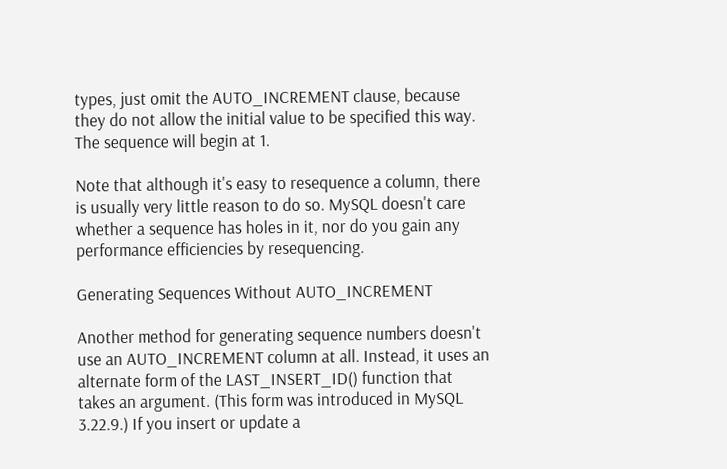types, just omit the AUTO_INCREMENT clause, because they do not allow the initial value to be specified this way. The sequence will begin at 1.

Note that although it's easy to resequence a column, there is usually very little reason to do so. MySQL doesn't care whether a sequence has holes in it, nor do you gain any performance efficiencies by resequencing.

Generating Sequences Without AUTO_INCREMENT

Another method for generating sequence numbers doesn't use an AUTO_INCREMENT column at all. Instead, it uses an alternate form of the LAST_INSERT_ID() function that takes an argument. (This form was introduced in MySQL 3.22.9.) If you insert or update a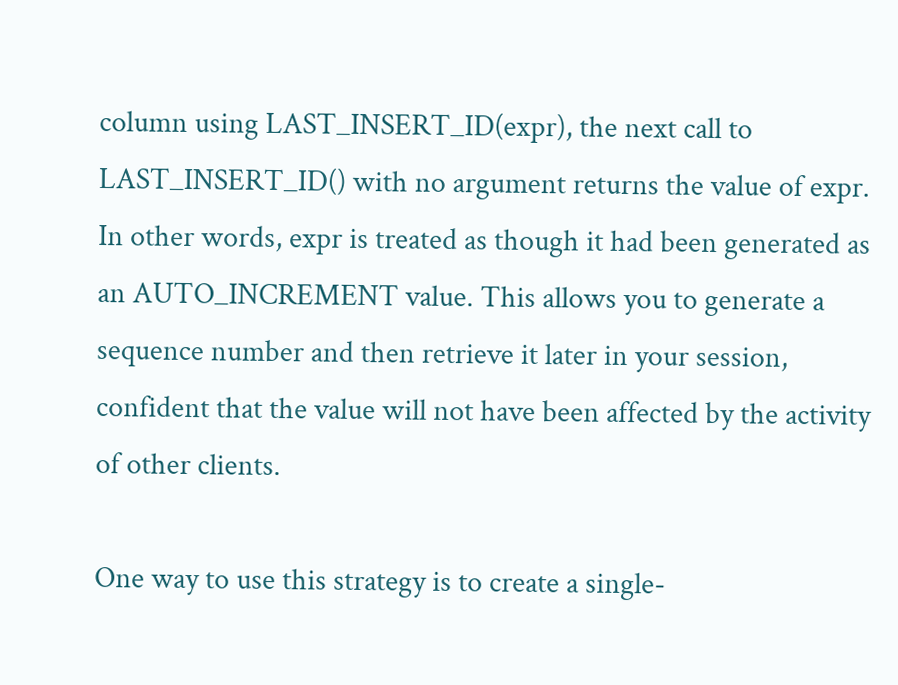column using LAST_INSERT_ID(expr), the next call to LAST_INSERT_ID() with no argument returns the value of expr. In other words, expr is treated as though it had been generated as an AUTO_INCREMENT value. This allows you to generate a sequence number and then retrieve it later in your session, confident that the value will not have been affected by the activity of other clients.

One way to use this strategy is to create a single-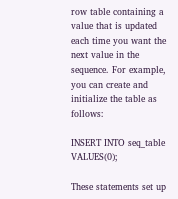row table containing a value that is updated each time you want the next value in the sequence. For example, you can create and initialize the table as follows:

INSERT INTO seq_table VALUES(0);

These statements set up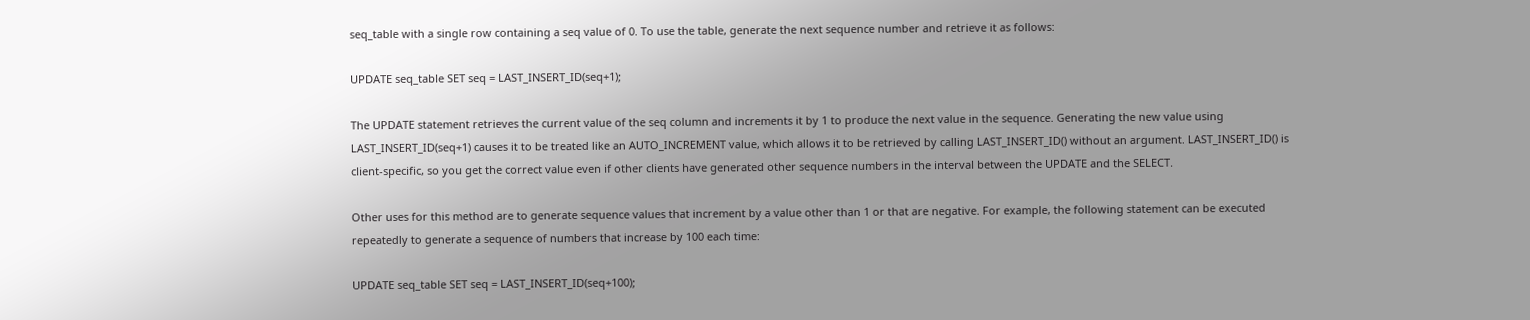seq_table with a single row containing a seq value of 0. To use the table, generate the next sequence number and retrieve it as follows:

UPDATE seq_table SET seq = LAST_INSERT_ID(seq+1);

The UPDATE statement retrieves the current value of the seq column and increments it by 1 to produce the next value in the sequence. Generating the new value using LAST_INSERT_ID(seq+1) causes it to be treated like an AUTO_INCREMENT value, which allows it to be retrieved by calling LAST_INSERT_ID() without an argument. LAST_INSERT_ID() is client-specific, so you get the correct value even if other clients have generated other sequence numbers in the interval between the UPDATE and the SELECT.

Other uses for this method are to generate sequence values that increment by a value other than 1 or that are negative. For example, the following statement can be executed repeatedly to generate a sequence of numbers that increase by 100 each time:

UPDATE seq_table SET seq = LAST_INSERT_ID(seq+100);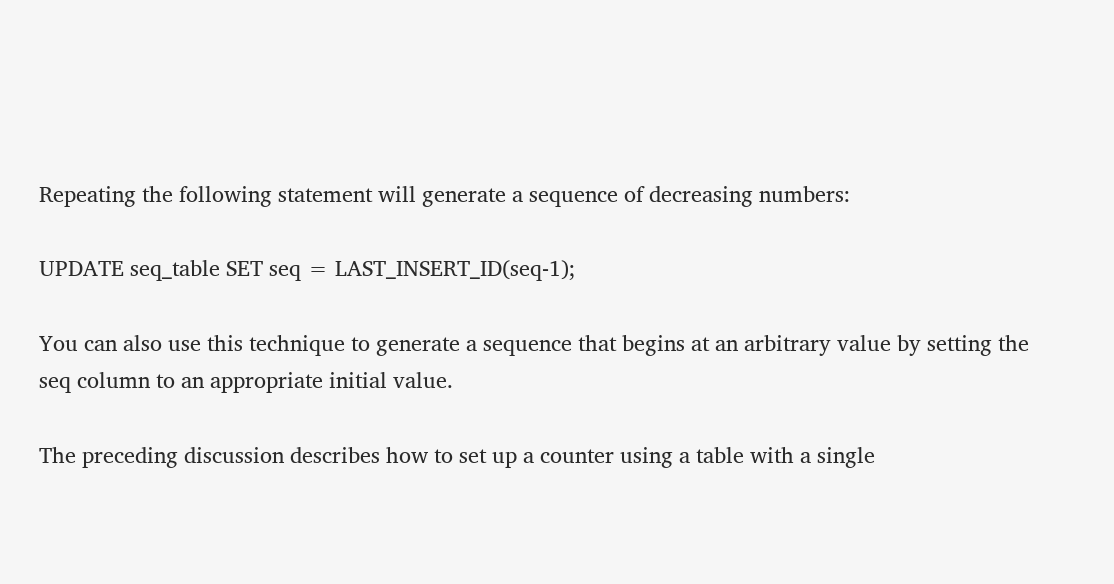Repeating the following statement will generate a sequence of decreasing numbers:

UPDATE seq_table SET seq = LAST_INSERT_ID(seq-1);

You can also use this technique to generate a sequence that begins at an arbitrary value by setting the seq column to an appropriate initial value.

The preceding discussion describes how to set up a counter using a table with a single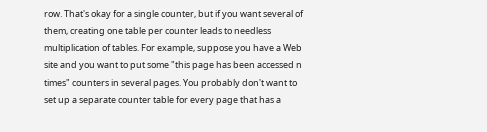row. That's okay for a single counter, but if you want several of them, creating one table per counter leads to needless multiplication of tables. For example, suppose you have a Web site and you want to put some "this page has been accessed n times" counters in several pages. You probably don't want to set up a separate counter table for every page that has a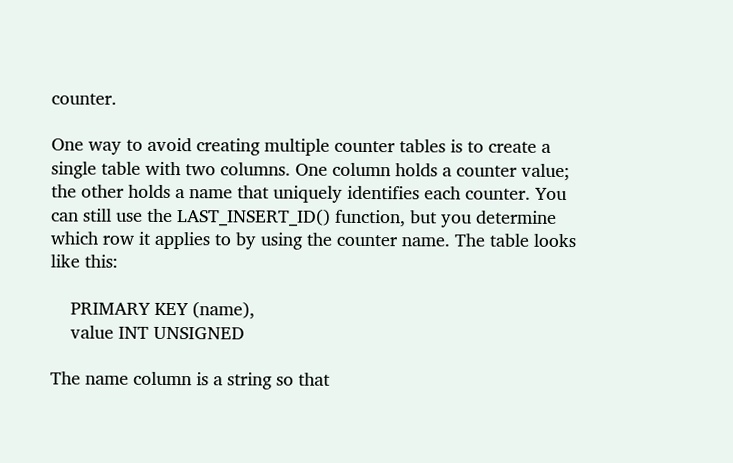counter.

One way to avoid creating multiple counter tables is to create a single table with two columns. One column holds a counter value; the other holds a name that uniquely identifies each counter. You can still use the LAST_INSERT_ID() function, but you determine which row it applies to by using the counter name. The table looks like this:

    PRIMARY KEY (name),
    value INT UNSIGNED

The name column is a string so that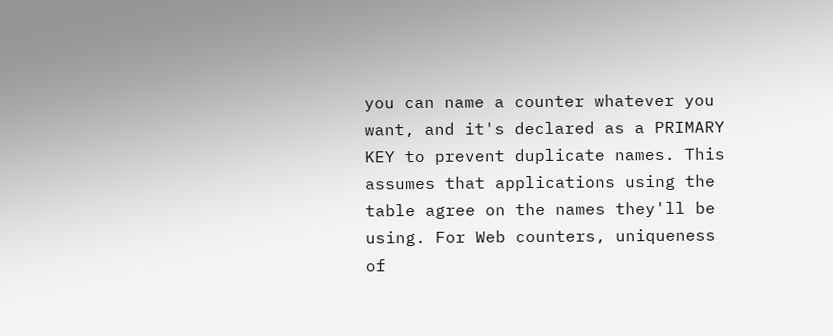you can name a counter whatever you want, and it's declared as a PRIMARY KEY to prevent duplicate names. This assumes that applications using the table agree on the names they'll be using. For Web counters, uniqueness of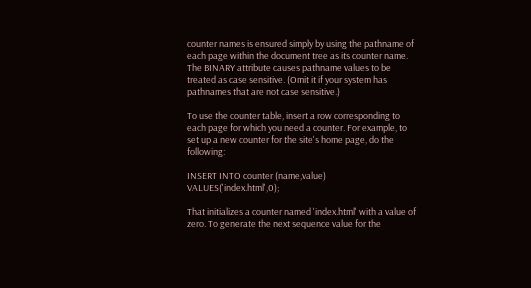counter names is ensured simply by using the pathname of each page within the document tree as its counter name. The BINARY attribute causes pathname values to be treated as case sensitive. (Omit it if your system has pathnames that are not case sensitive.)

To use the counter table, insert a row corresponding to each page for which you need a counter. For example, to set up a new counter for the site's home page, do the following:

INSERT INTO counter (name,value) VALUES('index.html',0);

That initializes a counter named 'index.html' with a value of zero. To generate the next sequence value for the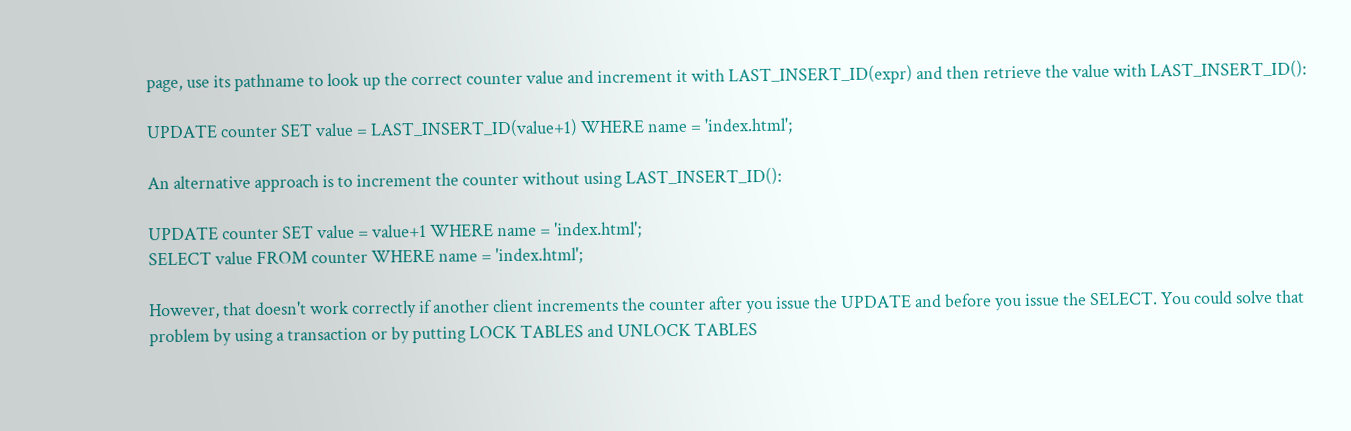page, use its pathname to look up the correct counter value and increment it with LAST_INSERT_ID(expr) and then retrieve the value with LAST_INSERT_ID():

UPDATE counter SET value = LAST_INSERT_ID(value+1) WHERE name = 'index.html';

An alternative approach is to increment the counter without using LAST_INSERT_ID():

UPDATE counter SET value = value+1 WHERE name = 'index.html';
SELECT value FROM counter WHERE name = 'index.html';

However, that doesn't work correctly if another client increments the counter after you issue the UPDATE and before you issue the SELECT. You could solve that problem by using a transaction or by putting LOCK TABLES and UNLOCK TABLES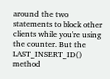around the two statements to block other clients while you're using the counter. But the LAST_INSERT_ID() method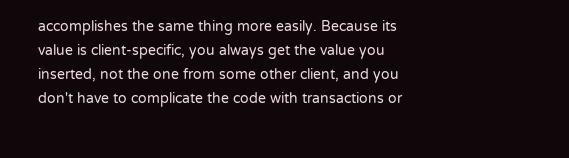accomplishes the same thing more easily. Because its value is client-specific, you always get the value you inserted, not the one from some other client, and you don't have to complicate the code with transactions or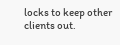locks to keep other clients out.